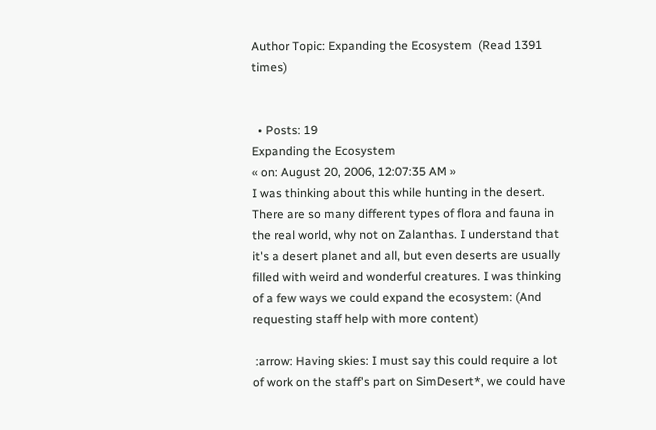Author Topic: Expanding the Ecosystem  (Read 1391 times)


  • Posts: 19
Expanding the Ecosystem
« on: August 20, 2006, 12:07:35 AM »
I was thinking about this while hunting in the desert. There are so many different types of flora and fauna in the real world, why not on Zalanthas. I understand that it's a desert planet and all, but even deserts are usually filled with weird and wonderful creatures. I was thinking of a few ways we could expand the ecosystem: (And requesting staff help with more content)

 :arrow: Having skies: I must say this could require a lot of work on the staff's part on SimDesert*, we could have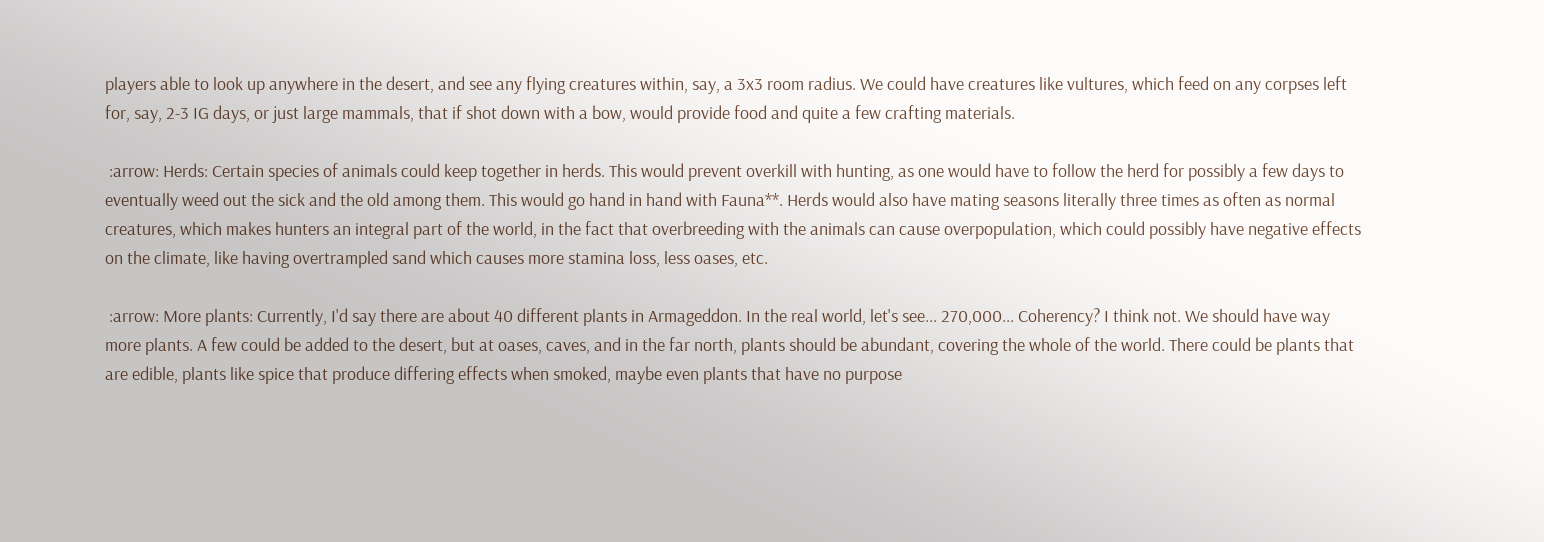players able to look up anywhere in the desert, and see any flying creatures within, say, a 3x3 room radius. We could have creatures like vultures, which feed on any corpses left for, say, 2-3 IG days, or just large mammals, that if shot down with a bow, would provide food and quite a few crafting materials.

 :arrow: Herds: Certain species of animals could keep together in herds. This would prevent overkill with hunting, as one would have to follow the herd for possibly a few days to eventually weed out the sick and the old among them. This would go hand in hand with Fauna**. Herds would also have mating seasons literally three times as often as normal creatures, which makes hunters an integral part of the world, in the fact that overbreeding with the animals can cause overpopulation, which could possibly have negative effects on the climate, like having overtrampled sand which causes more stamina loss, less oases, etc.

 :arrow: More plants: Currently, I'd say there are about 40 different plants in Armageddon. In the real world, let's see... 270,000... Coherency? I think not. We should have way more plants. A few could be added to the desert, but at oases, caves, and in the far north, plants should be abundant, covering the whole of the world. There could be plants that are edible, plants like spice that produce differing effects when smoked, maybe even plants that have no purpose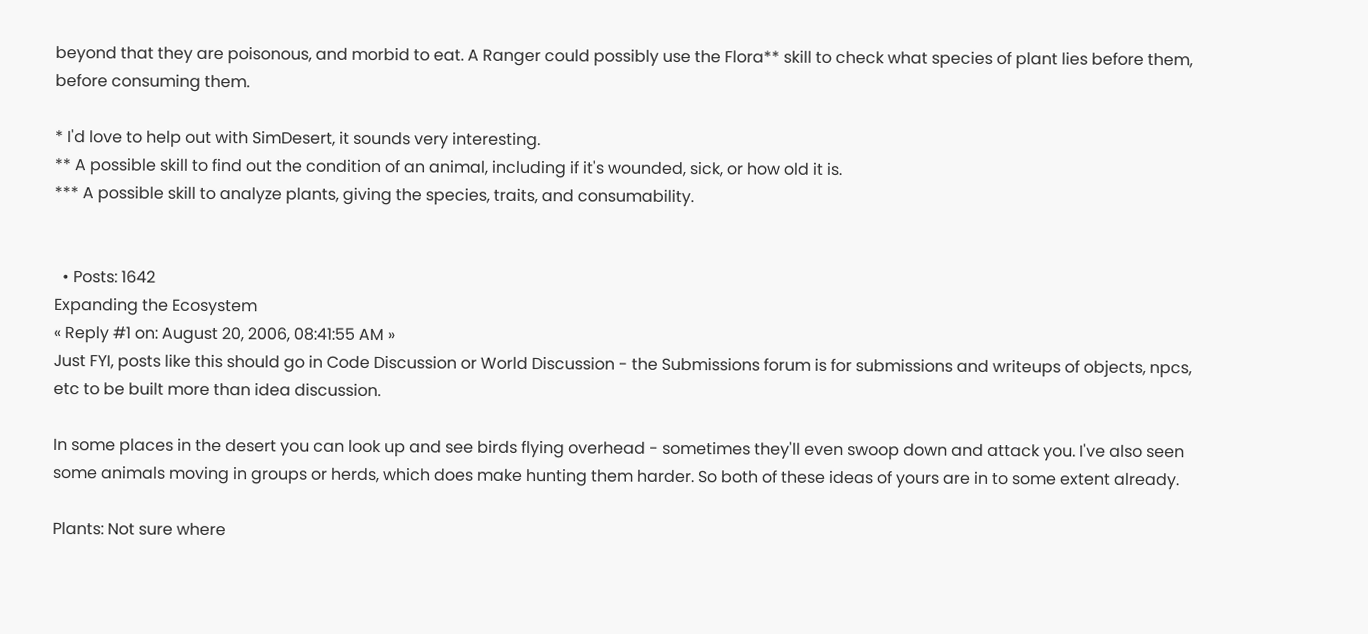beyond that they are poisonous, and morbid to eat. A Ranger could possibly use the Flora** skill to check what species of plant lies before them, before consuming them.

* I'd love to help out with SimDesert, it sounds very interesting.
** A possible skill to find out the condition of an animal, including if it's wounded, sick, or how old it is.
*** A possible skill to analyze plants, giving the species, traits, and consumability.


  • Posts: 1642
Expanding the Ecosystem
« Reply #1 on: August 20, 2006, 08:41:55 AM »
Just FYI, posts like this should go in Code Discussion or World Discussion - the Submissions forum is for submissions and writeups of objects, npcs, etc to be built more than idea discussion.

In some places in the desert you can look up and see birds flying overhead - sometimes they'll even swoop down and attack you. I've also seen some animals moving in groups or herds, which does make hunting them harder. So both of these ideas of yours are in to some extent already.

Plants: Not sure where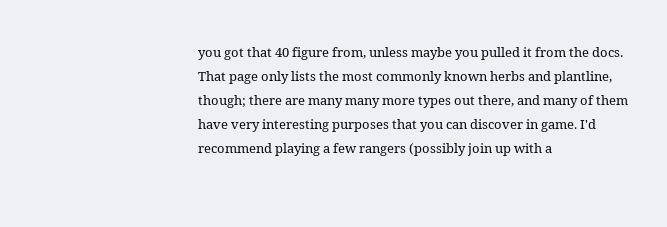you got that 40 figure from, unless maybe you pulled it from the docs. That page only lists the most commonly known herbs and plantline, though; there are many many more types out there, and many of them have very interesting purposes that you can discover in game. I'd recommend playing a few rangers (possibly join up with a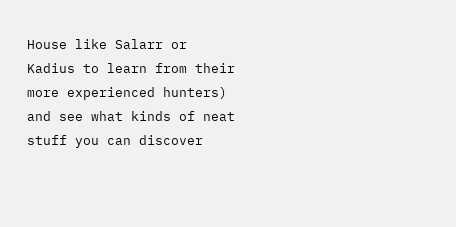House like Salarr or Kadius to learn from their more experienced hunters) and see what kinds of neat stuff you can discover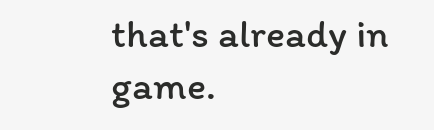that's already in game.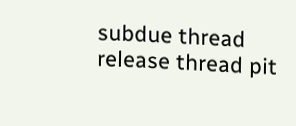subdue thread
release thread pit